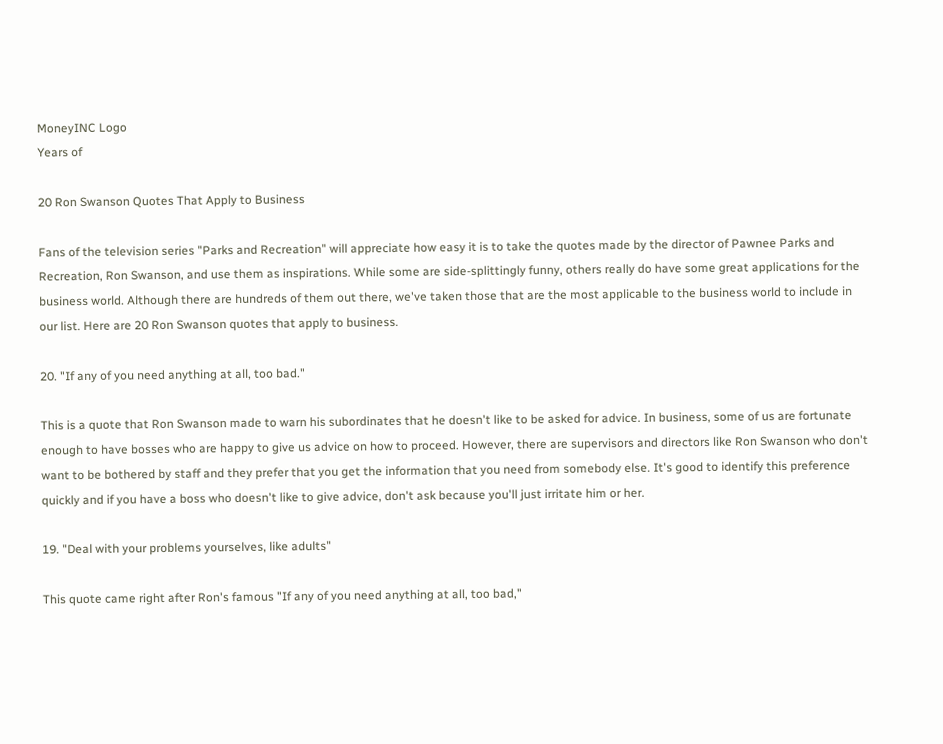MoneyINC Logo
Years of

20 Ron Swanson Quotes That Apply to Business

Fans of the television series "Parks and Recreation" will appreciate how easy it is to take the quotes made by the director of Pawnee Parks and Recreation, Ron Swanson, and use them as inspirations. While some are side-splittingly funny, others really do have some great applications for the business world. Although there are hundreds of them out there, we've taken those that are the most applicable to the business world to include in our list. Here are 20 Ron Swanson quotes that apply to business.

20. "If any of you need anything at all, too bad."

This is a quote that Ron Swanson made to warn his subordinates that he doesn't like to be asked for advice. In business, some of us are fortunate enough to have bosses who are happy to give us advice on how to proceed. However, there are supervisors and directors like Ron Swanson who don't want to be bothered by staff and they prefer that you get the information that you need from somebody else. It's good to identify this preference quickly and if you have a boss who doesn't like to give advice, don't ask because you'll just irritate him or her.

19. "Deal with your problems yourselves, like adults"

This quote came right after Ron's famous "If any of you need anything at all, too bad,"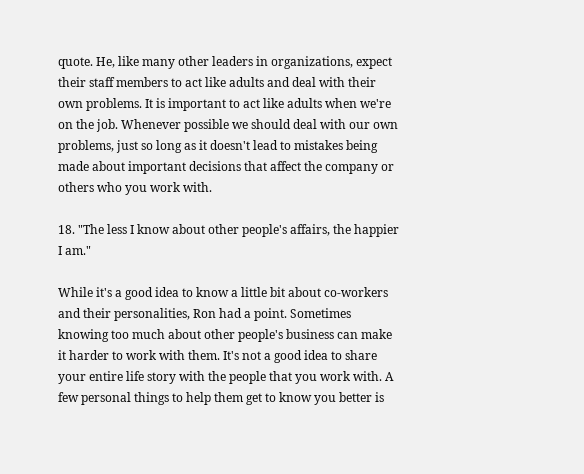quote. He, like many other leaders in organizations, expect their staff members to act like adults and deal with their own problems. It is important to act like adults when we're on the job. Whenever possible we should deal with our own problems, just so long as it doesn't lead to mistakes being made about important decisions that affect the company or others who you work with.

18. "The less I know about other people's affairs, the happier I am."

While it's a good idea to know a little bit about co-workers and their personalities, Ron had a point. Sometimes knowing too much about other people's business can make it harder to work with them. It's not a good idea to share your entire life story with the people that you work with. A few personal things to help them get to know you better is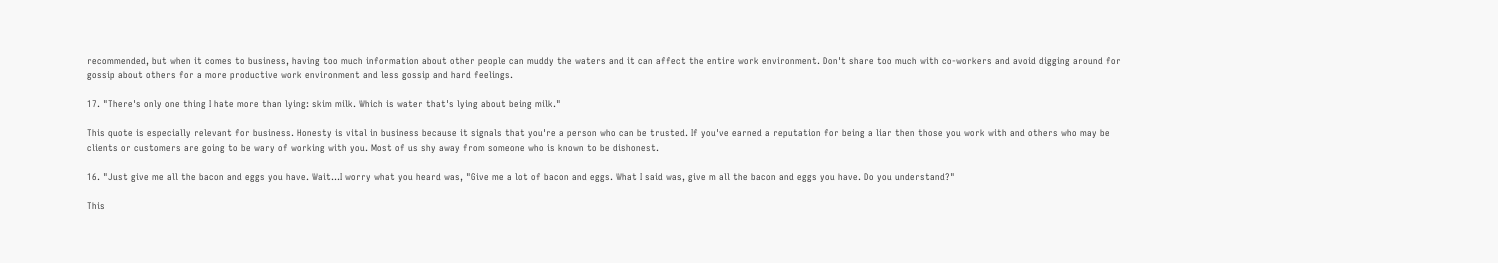recommended, but when it comes to business, having too much information about other people can muddy the waters and it can affect the entire work environment. Don't share too much with co-workers and avoid digging around for gossip about others for a more productive work environment and less gossip and hard feelings.

17. "There's only one thing I hate more than lying: skim milk. Which is water that's lying about being milk."

This quote is especially relevant for business. Honesty is vital in business because it signals that you're a person who can be trusted. If you've earned a reputation for being a liar then those you work with and others who may be clients or customers are going to be wary of working with you. Most of us shy away from someone who is known to be dishonest.

16. "Just give me all the bacon and eggs you have. Wait...I worry what you heard was, "Give me a lot of bacon and eggs. What I said was, give m all the bacon and eggs you have. Do you understand?"

This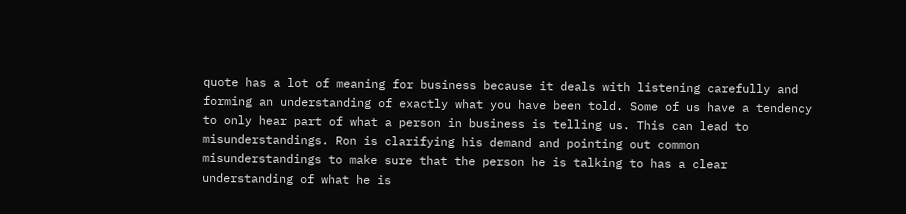quote has a lot of meaning for business because it deals with listening carefully and forming an understanding of exactly what you have been told. Some of us have a tendency to only hear part of what a person in business is telling us. This can lead to misunderstandings. Ron is clarifying his demand and pointing out common misunderstandings to make sure that the person he is talking to has a clear understanding of what he is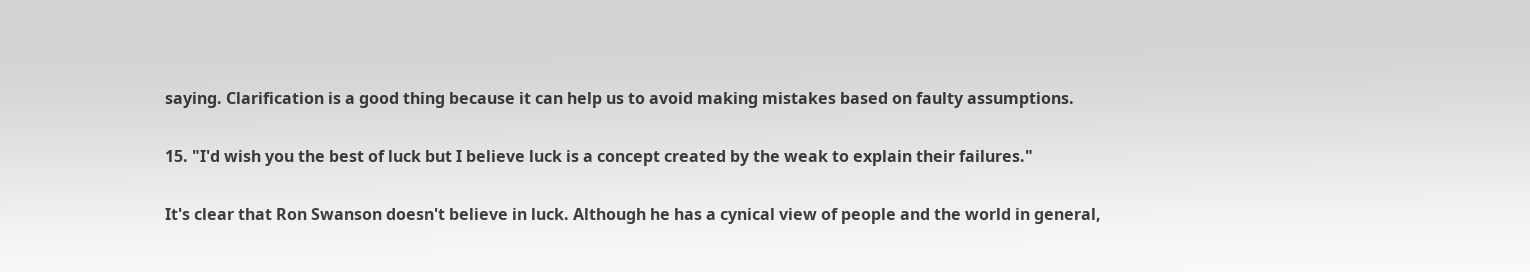saying. Clarification is a good thing because it can help us to avoid making mistakes based on faulty assumptions.

15. "I'd wish you the best of luck but I believe luck is a concept created by the weak to explain their failures."

It's clear that Ron Swanson doesn't believe in luck. Although he has a cynical view of people and the world in general,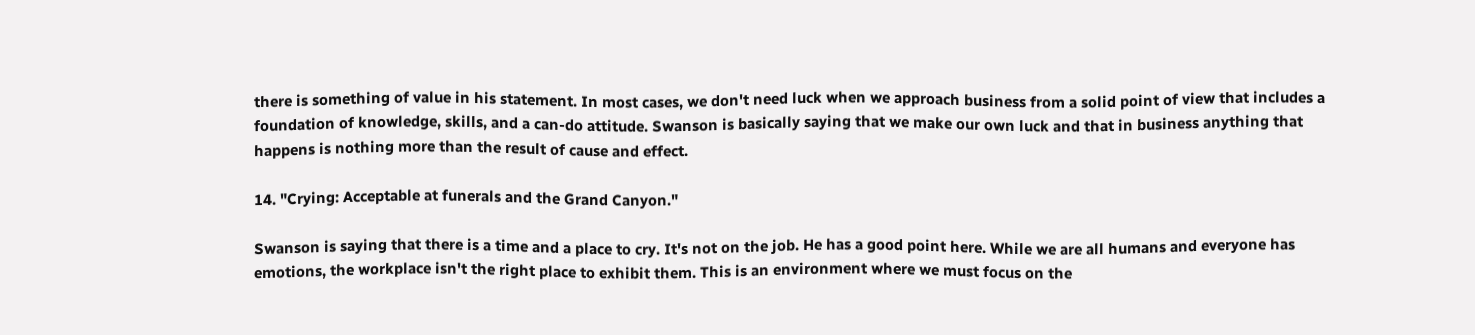there is something of value in his statement. In most cases, we don't need luck when we approach business from a solid point of view that includes a foundation of knowledge, skills, and a can-do attitude. Swanson is basically saying that we make our own luck and that in business anything that happens is nothing more than the result of cause and effect.

14. "Crying: Acceptable at funerals and the Grand Canyon."

Swanson is saying that there is a time and a place to cry. It's not on the job. He has a good point here. While we are all humans and everyone has emotions, the workplace isn't the right place to exhibit them. This is an environment where we must focus on the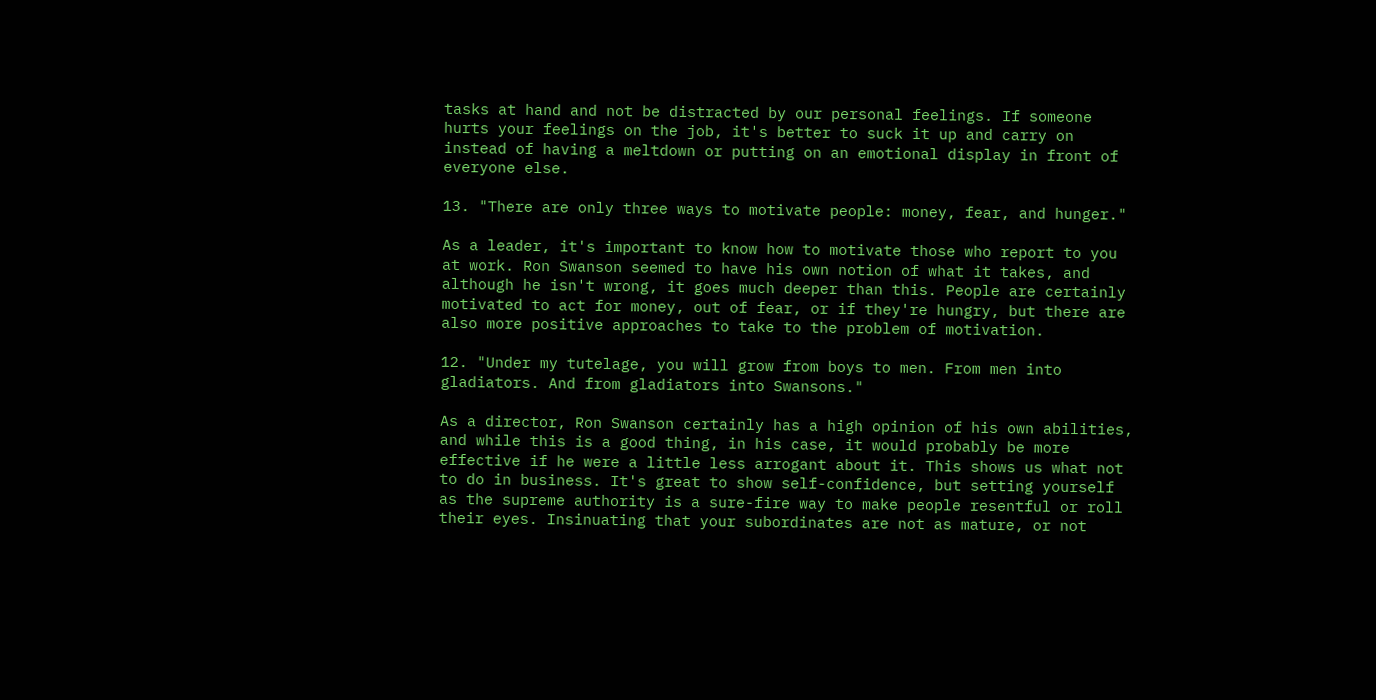tasks at hand and not be distracted by our personal feelings. If someone hurts your feelings on the job, it's better to suck it up and carry on instead of having a meltdown or putting on an emotional display in front of everyone else.

13. "There are only three ways to motivate people: money, fear, and hunger."

As a leader, it's important to know how to motivate those who report to you at work. Ron Swanson seemed to have his own notion of what it takes, and although he isn't wrong, it goes much deeper than this. People are certainly motivated to act for money, out of fear, or if they're hungry, but there are also more positive approaches to take to the problem of motivation.

12. "Under my tutelage, you will grow from boys to men. From men into gladiators. And from gladiators into Swansons."

As a director, Ron Swanson certainly has a high opinion of his own abilities, and while this is a good thing, in his case, it would probably be more effective if he were a little less arrogant about it. This shows us what not to do in business. It's great to show self-confidence, but setting yourself as the supreme authority is a sure-fire way to make people resentful or roll their eyes. Insinuating that your subordinates are not as mature, or not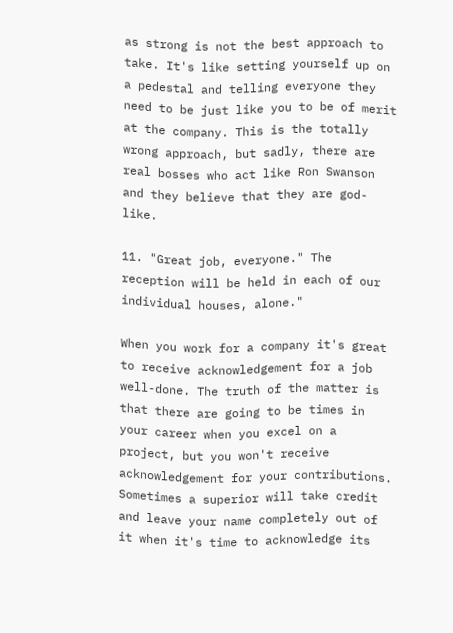as strong is not the best approach to take. It's like setting yourself up on a pedestal and telling everyone they need to be just like you to be of merit at the company. This is the totally wrong approach, but sadly, there are real bosses who act like Ron Swanson and they believe that they are god-like.

11. "Great job, everyone." The reception will be held in each of our individual houses, alone."

When you work for a company it's great to receive acknowledgement for a job well-done. The truth of the matter is that there are going to be times in your career when you excel on a project, but you won't receive acknowledgement for your contributions. Sometimes a superior will take credit and leave your name completely out of it when it's time to acknowledge its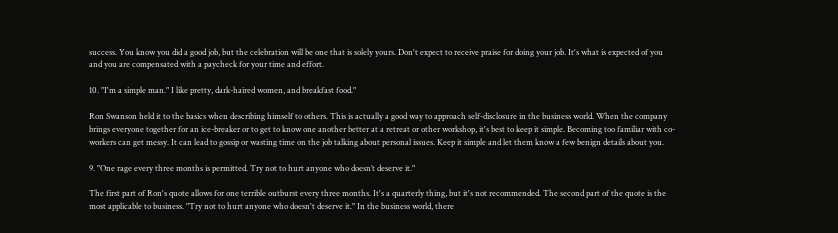success. You know you did a good job, but the celebration will be one that is solely yours. Don't expect to receive praise for doing your job. It's what is expected of you and you are compensated with a paycheck for your time and effort.

10. "I'm a simple man." I like pretty, dark-haired women, and breakfast food."

Ron Swanson held it to the basics when describing himself to others. This is actually a good way to approach self-disclosure in the business world. When the company brings everyone together for an ice-breaker or to get to know one another better at a retreat or other workshop, it's best to keep it simple. Becoming too familiar with co-workers can get messy. It can lead to gossip or wasting time on the job talking about personal issues. Keep it simple and let them know a few benign details about you.

9. "One rage every three months is permitted. Try not to hurt anyone who doesn’t deserve it."

The first part of Ron's quote allows for one terrible outburst every three months. It's a quarterly thing, but it's not recommended. The second part of the quote is the most applicable to business. "Try not to hurt anyone who doesn't deserve it." In the business world, there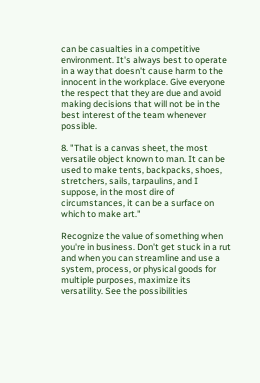can be casualties in a competitive environment. It's always best to operate in a way that doesn't cause harm to the innocent in the workplace. Give everyone the respect that they are due and avoid making decisions that will not be in the best interest of the team whenever possible.

8. "That is a canvas sheet, the most versatile object known to man. It can be used to make tents, backpacks, shoes, stretchers, sails, tarpaulins, and I suppose, in the most dire of circumstances, it can be a surface on which to make art."

Recognize the value of something when you're in business. Don't get stuck in a rut and when you can streamline and use a system, process, or physical goods for multiple purposes, maximize its versatility. See the possibilities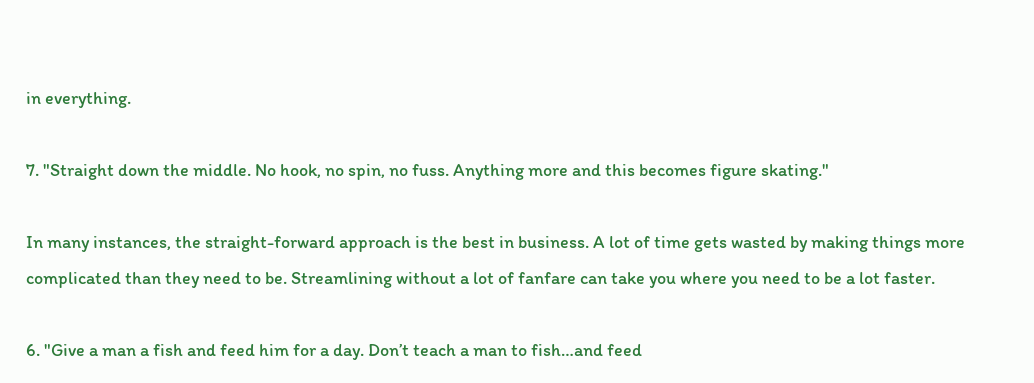in everything.

7. "Straight down the middle. No hook, no spin, no fuss. Anything more and this becomes figure skating."

In many instances, the straight-forward approach is the best in business. A lot of time gets wasted by making things more complicated than they need to be. Streamlining without a lot of fanfare can take you where you need to be a lot faster.

6. "Give a man a fish and feed him for a day. Don’t teach a man to fish…and feed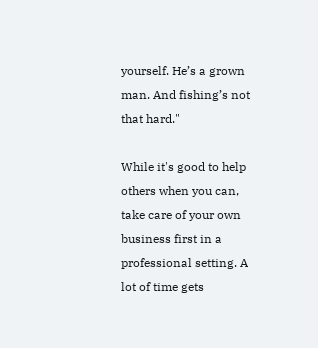yourself. He’s a grown man. And fishing’s not that hard."

While it's good to help others when you can, take care of your own business first in a professional setting. A lot of time gets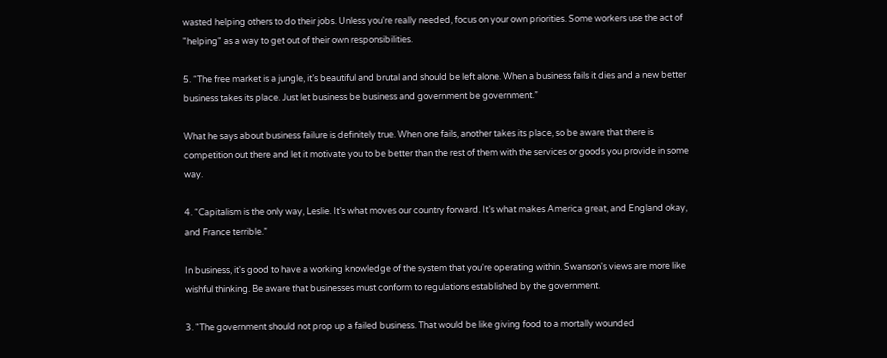wasted helping others to do their jobs. Unless you're really needed, focus on your own priorities. Some workers use the act of "helping" as a way to get out of their own responsibilities.

5. “The free market is a jungle, it’s beautiful and brutal and should be left alone. When a business fails it dies and a new better business takes its place. Just let business be business and government be government.”

What he says about business failure is definitely true. When one fails, another takes its place, so be aware that there is competition out there and let it motivate you to be better than the rest of them with the services or goods you provide in some way.

4. “Capitalism is the only way, Leslie. It’s what moves our country forward. It’s what makes America great, and England okay, and France terrible.”

In business, it's good to have a working knowledge of the system that you're operating within. Swanson's views are more like wishful thinking. Be aware that businesses must conform to regulations established by the government.

3. "The government should not prop up a failed business. That would be like giving food to a mortally wounded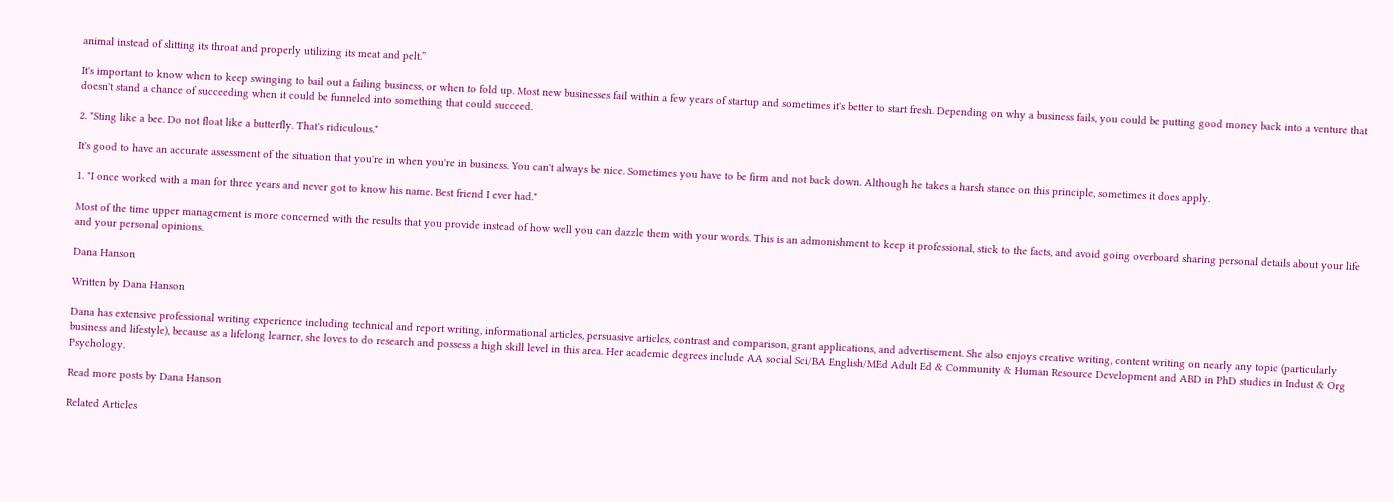animal instead of slitting its throat and properly utilizing its meat and pelt.”

It's important to know when to keep swinging to bail out a failing business, or when to fold up. Most new businesses fail within a few years of startup and sometimes it's better to start fresh. Depending on why a business fails, you could be putting good money back into a venture that doesn't stand a chance of succeeding when it could be funneled into something that could succeed.

2. "Sting like a bee. Do not float like a butterfly. That's ridiculous."

It's good to have an accurate assessment of the situation that you're in when you're in business. You can't always be nice. Sometimes you have to be firm and not back down. Although he takes a harsh stance on this principle, sometimes it does apply.

1. "I once worked with a man for three years and never got to know his name. Best friend I ever had."

Most of the time upper management is more concerned with the results that you provide instead of how well you can dazzle them with your words. This is an admonishment to keep it professional, stick to the facts, and avoid going overboard sharing personal details about your life and your personal opinions.

Dana Hanson

Written by Dana Hanson

Dana has extensive professional writing experience including technical and report writing, informational articles, persuasive articles, contrast and comparison, grant applications, and advertisement. She also enjoys creative writing, content writing on nearly any topic (particularly business and lifestyle), because as a lifelong learner, she loves to do research and possess a high skill level in this area. Her academic degrees include AA social Sci/BA English/MEd Adult Ed & Community & Human Resource Development and ABD in PhD studies in Indust & Org Psychology.

Read more posts by Dana Hanson

Related Articles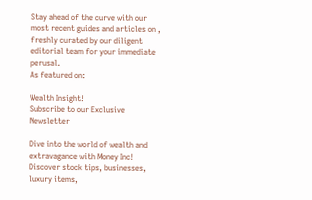Stay ahead of the curve with our most recent guides and articles on , freshly curated by our diligent editorial team for your immediate perusal.
As featured on:

Wealth Insight!
Subscribe to our Exclusive Newsletter

Dive into the world of wealth and extravagance with Money Inc! Discover stock tips, businesses, luxury items,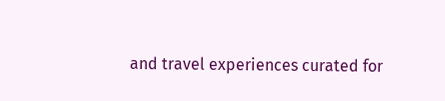and travel experiences curated for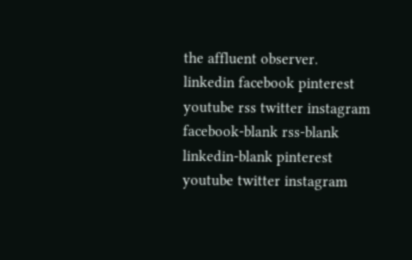the affluent observer.
linkedin facebook pinterest youtube rss twitter instagram facebook-blank rss-blank linkedin-blank pinterest youtube twitter instagram